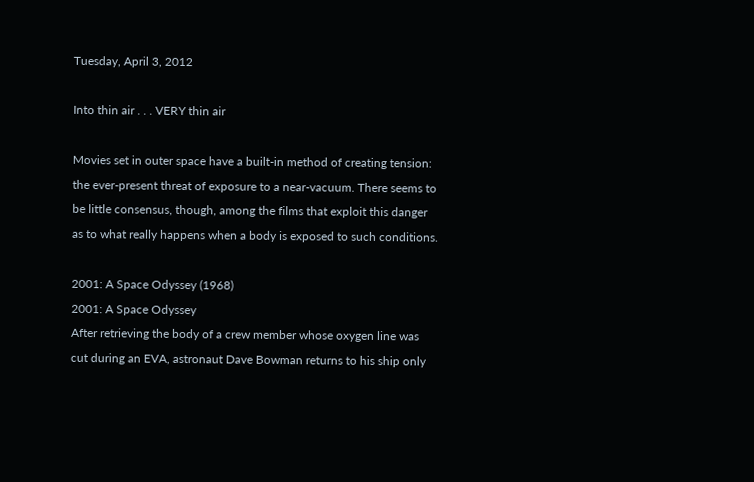Tuesday, April 3, 2012

Into thin air . . . VERY thin air

Movies set in outer space have a built-in method of creating tension: the ever-present threat of exposure to a near-vacuum. There seems to be little consensus, though, among the films that exploit this danger as to what really happens when a body is exposed to such conditions.

2001: A Space Odyssey (1968)
2001: A Space Odyssey
After retrieving the body of a crew member whose oxygen line was cut during an EVA, astronaut Dave Bowman returns to his ship only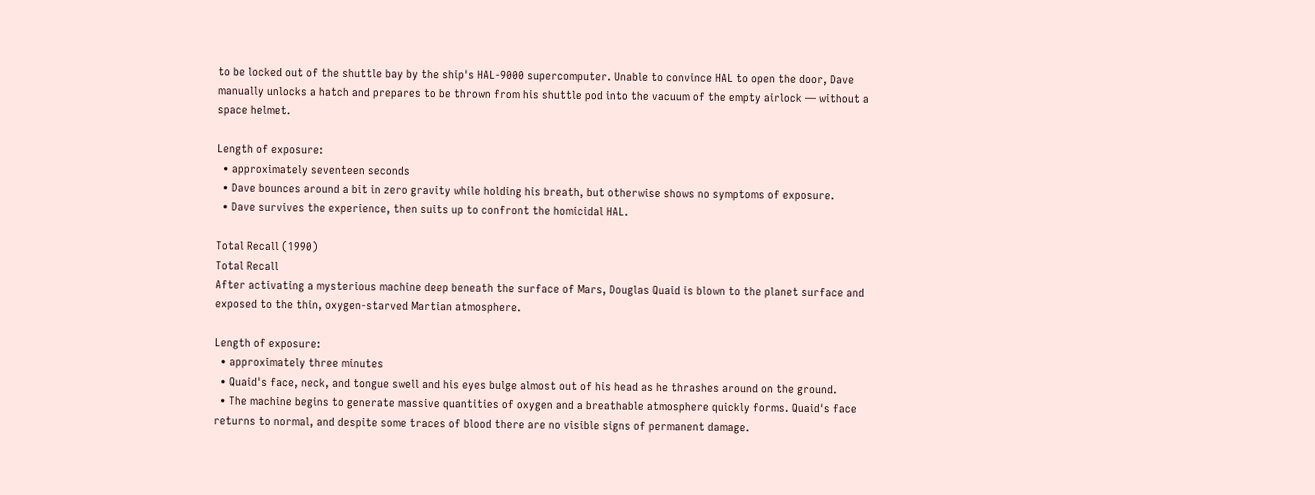to be locked out of the shuttle bay by the ship's HAL-9000 supercomputer. Unable to convince HAL to open the door, Dave manually unlocks a hatch and prepares to be thrown from his shuttle pod into the vacuum of the empty airlock — without a space helmet.

Length of exposure:
  • approximately seventeen seconds
  • Dave bounces around a bit in zero gravity while holding his breath, but otherwise shows no symptoms of exposure.
  • Dave survives the experience, then suits up to confront the homicidal HAL.

Total Recall (1990)
Total Recall
After activating a mysterious machine deep beneath the surface of Mars, Douglas Quaid is blown to the planet surface and exposed to the thin, oxygen-starved Martian atmosphere.

Length of exposure:
  • approximately three minutes
  • Quaid's face, neck, and tongue swell and his eyes bulge almost out of his head as he thrashes around on the ground.
  • The machine begins to generate massive quantities of oxygen and a breathable atmosphere quickly forms. Quaid's face returns to normal, and despite some traces of blood there are no visible signs of permanent damage.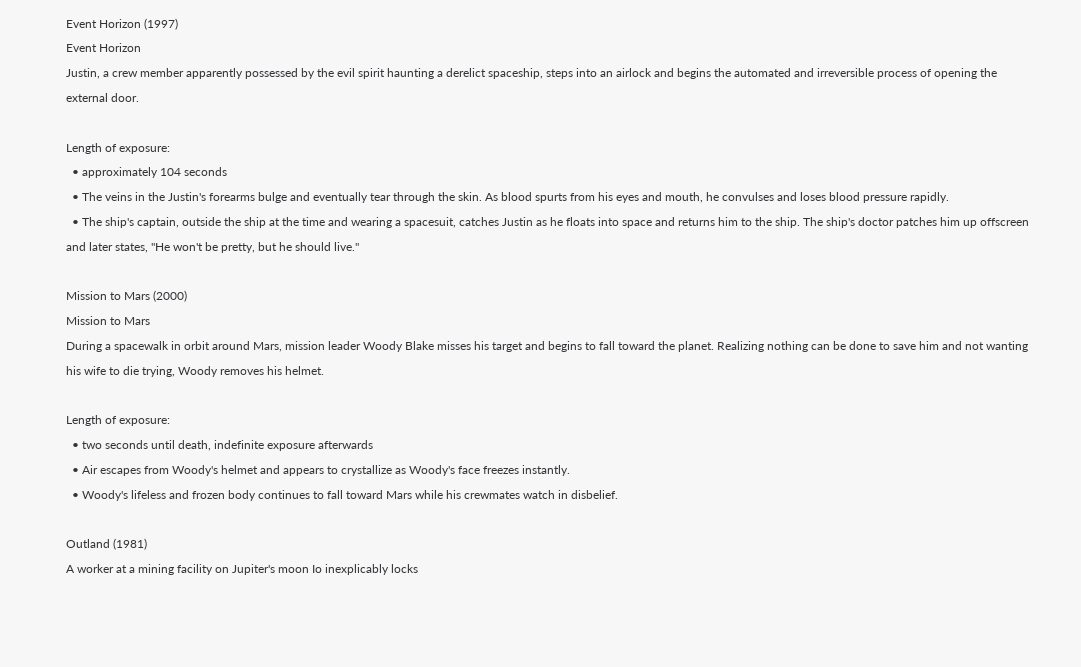Event Horizon (1997)
Event Horizon
Justin, a crew member apparently possessed by the evil spirit haunting a derelict spaceship, steps into an airlock and begins the automated and irreversible process of opening the external door.

Length of exposure:
  • approximately 104 seconds
  • The veins in the Justin's forearms bulge and eventually tear through the skin. As blood spurts from his eyes and mouth, he convulses and loses blood pressure rapidly.
  • The ship's captain, outside the ship at the time and wearing a spacesuit, catches Justin as he floats into space and returns him to the ship. The ship's doctor patches him up offscreen and later states, "He won't be pretty, but he should live."

Mission to Mars (2000)
Mission to Mars
During a spacewalk in orbit around Mars, mission leader Woody Blake misses his target and begins to fall toward the planet. Realizing nothing can be done to save him and not wanting his wife to die trying, Woody removes his helmet.

Length of exposure:
  • two seconds until death, indefinite exposure afterwards
  • Air escapes from Woody's helmet and appears to crystallize as Woody's face freezes instantly.
  • Woody's lifeless and frozen body continues to fall toward Mars while his crewmates watch in disbelief.

Outland (1981)
A worker at a mining facility on Jupiter's moon Io inexplicably locks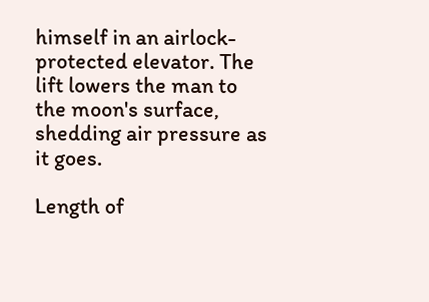himself in an airlock-protected elevator. The lift lowers the man to the moon's surface, shedding air pressure as it goes.

Length of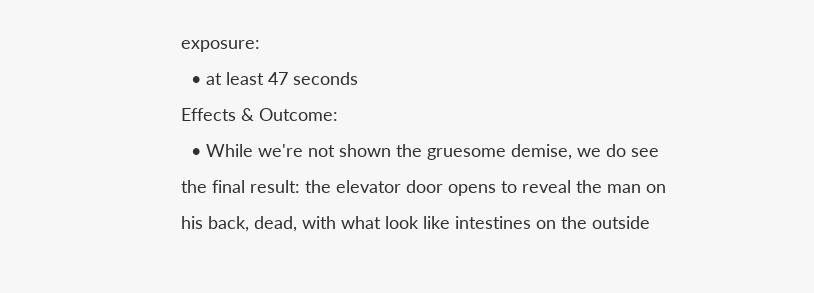exposure:
  • at least 47 seconds
Effects & Outcome:
  • While we're not shown the gruesome demise, we do see the final result: the elevator door opens to reveal the man on his back, dead, with what look like intestines on the outside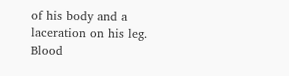of his body and a laceration on his leg. Blood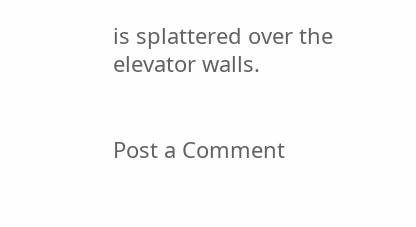is splattered over the elevator walls.


Post a Comment